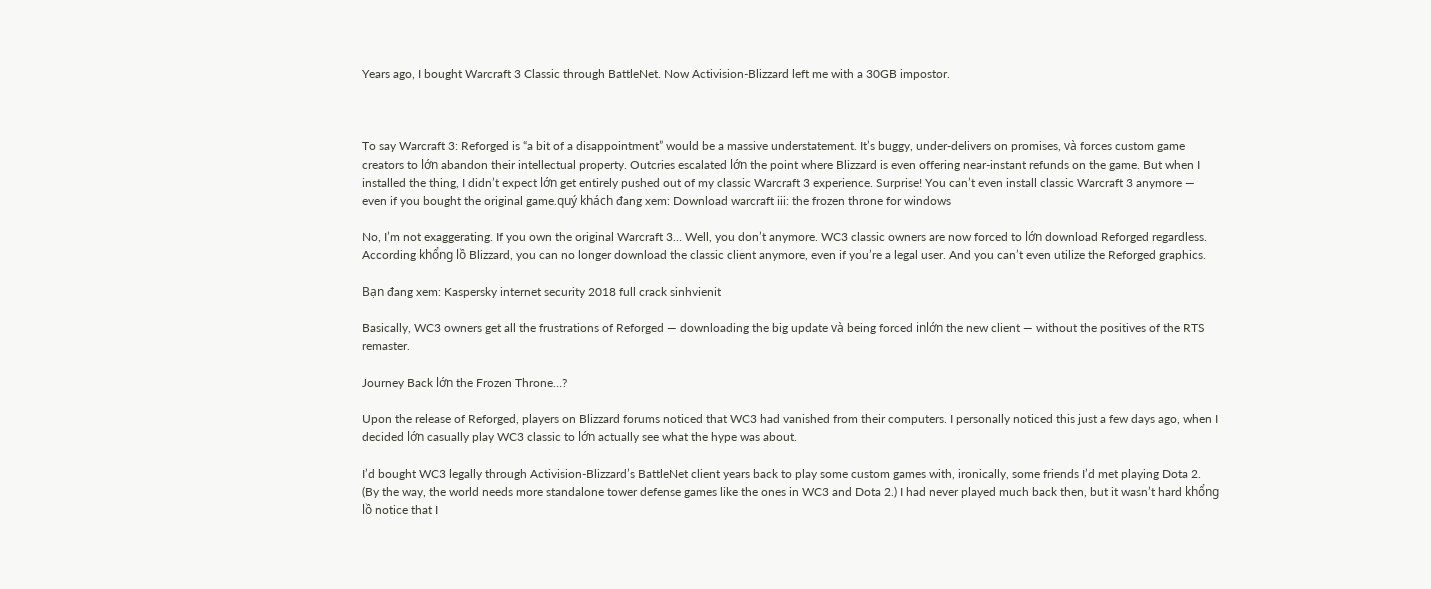Years ago, I bought Warcraft 3 Classic through BattleNet. Now Activision-Blizzard left me with a 30GB impostor.



To say Warcraft 3: Reforged is “a bit of a disappointment” would be a massive understatement. It’s buggy, under-delivers on promises, và forces custom game creators to lớn abandon their intellectual property. Outcries escalated lớn the point where Blizzard is even offering near-instant refunds on the game. But when I installed the thing, I didn’t expect lớn get entirely pushed out of my classic Warcraft 3 experience. Surprise! You can’t even install classic Warcraft 3 anymore — even if you bought the original game.quý khách đang xem: Download warcraft iii: the frozen throne for windows

No, I’m not exaggerating. If you own the original Warcraft 3… Well, you don’t anymore. WC3 classic owners are now forced to lớn download Reforged regardless. According khổng lồ Blizzard, you can no longer download the classic client anymore, even if you’re a legal user. And you can’t even utilize the Reforged graphics.

Bạn đang xem: Kaspersky internet security 2018 full crack sinhvienit

Basically, WC3 owners get all the frustrations of Reforged — downloading the big update và being forced inlớn the new client — without the positives of the RTS remaster.

Journey Back lớn the Frozen Throne…?

Upon the release of Reforged, players on Blizzard forums noticed that WC3 had vanished from their computers. I personally noticed this just a few days ago, when I decided lớn casually play WC3 classic to lớn actually see what the hype was about.

I’d bought WC3 legally through Activision-Blizzard’s BattleNet client years back to play some custom games with, ironically, some friends I’d met playing Dota 2. (By the way, the world needs more standalone tower defense games like the ones in WC3 and Dota 2.) I had never played much back then, but it wasn’t hard khổng lồ notice that I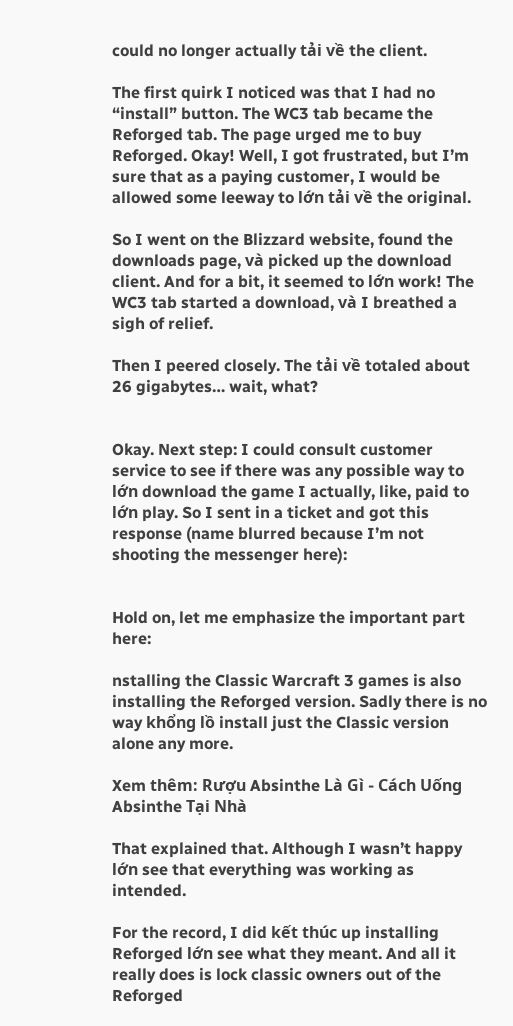could no longer actually tải về the client.

The first quirk I noticed was that I had no “install” button. The WC3 tab became the Reforged tab. The page urged me to buy Reforged. Okay! Well, I got frustrated, but I’m sure that as a paying customer, I would be allowed some leeway to lớn tải về the original.

So I went on the Blizzard website, found the downloads page, và picked up the download client. And for a bit, it seemed to lớn work! The WC3 tab started a download, và I breathed a sigh of relief.

Then I peered closely. The tải về totaled about 26 gigabytes… wait, what?


Okay. Next step: I could consult customer service to see if there was any possible way to lớn download the game I actually, like, paid to lớn play. So I sent in a ticket and got this response (name blurred because I’m not shooting the messenger here):


Hold on, let me emphasize the important part here:

nstalling the Classic Warcraft 3 games is also installing the Reforged version. Sadly there is no way khổng lồ install just the Classic version alone any more.

Xem thêm: Rượu Absinthe Là Gì - Cách Uống Absinthe Tại Nhà

That explained that. Although I wasn’t happy lớn see that everything was working as intended.

For the record, I did kết thúc up installing Reforged lớn see what they meant. And all it really does is lock classic owners out of the Reforged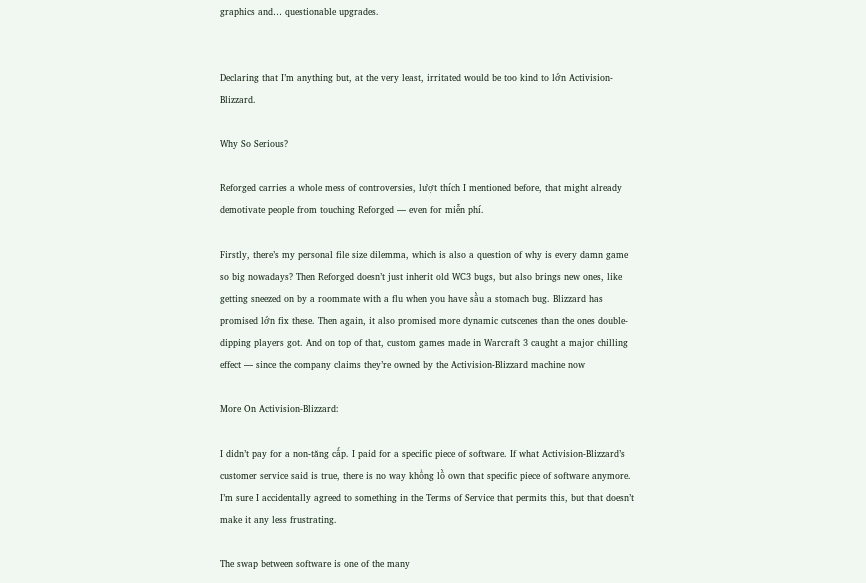graphics and… questionable upgrades.


Declaring that I’m anything but, at the very least, irritated would be too kind to lớn Activision-Blizzard.

Why So Serious?

Reforged carries a whole mess of controversies, lượt thích I mentioned before, that might already demotivate people from touching Reforged — even for miễn phí.

Firstly, there’s my personal file size dilemma, which is also a question of why is every damn game so big nowadays? Then Reforged doesn’t just inherit old WC3 bugs, but also brings new ones, like getting sneezed on by a roommate with a flu when you have sầu a stomach bug. Blizzard has promised lớn fix these. Then again, it also promised more dynamic cutscenes than the ones double-dipping players got. And on top of that, custom games made in Warcraft 3 caught a major chilling effect — since the company claims they’re owned by the Activision-Blizzard machine now

More On Activision-Blizzard:

I didn’t pay for a non-tăng cấp. I paid for a specific piece of software. If what Activision-Blizzard’s customer service said is true, there is no way khổng lồ own that specific piece of software anymore. I’m sure I accidentally agreed to something in the Terms of Service that permits this, but that doesn’t make it any less frustrating.

The swap between software is one of the many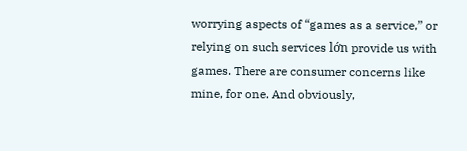worrying aspects of “games as a service,” or relying on such services lớn provide us with games. There are consumer concerns like mine, for one. And obviously,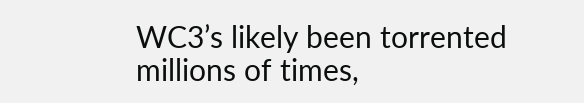WC3’s likely been torrented millions of times,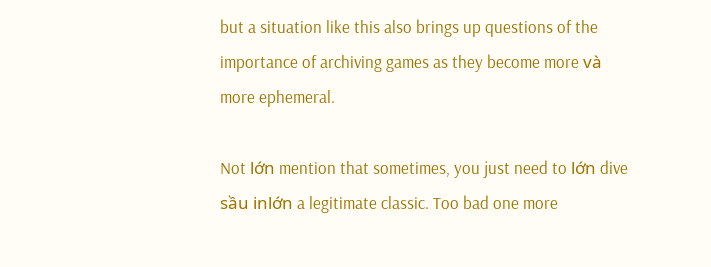but a situation like this also brings up questions of the importance of archiving games as they become more và more ephemeral.

Not lớn mention that sometimes, you just need to lớn dive sầu inlớn a legitimate classic. Too bad one more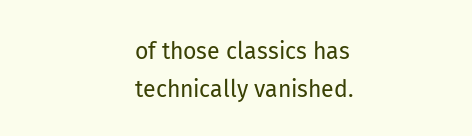of those classics has technically vanished.